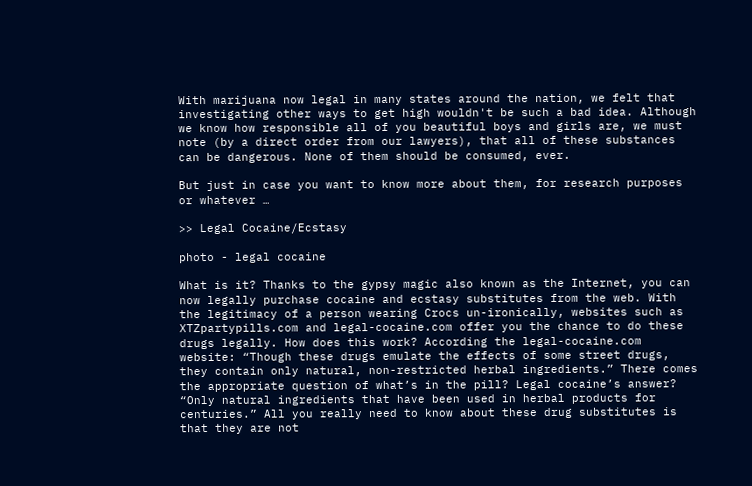With marijuana now legal in many states around the nation, we felt that investigating other ways to get high wouldn't be such a bad idea. Although we know how responsible all of you beautiful boys and girls are, we must note (by a direct order from our lawyers), that all of these substances can be dangerous. None of them should be consumed, ever.

But just in case you want to know more about them, for research purposes or whatever …

>> Legal Cocaine/Ecstasy

photo - legal cocaine

What is it? Thanks to the gypsy magic also known as the Internet, you can now legally purchase cocaine and ecstasy substitutes from the web. With the legitimacy of a person wearing Crocs un-ironically, websites such as XTZpartypills.com and legal-cocaine.com offer you the chance to do these drugs legally. How does this work? According the legal-cocaine.com website: “Though these drugs emulate the effects of some street drugs, they contain only natural, non-restricted herbal ingredients.” There comes the appropriate question of what’s in the pill? Legal cocaine’s answer? “Only natural ingredients that have been used in herbal products for centuries.” All you really need to know about these drug substitutes is that they are not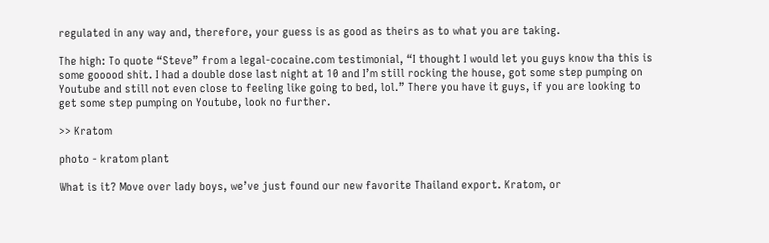regulated in any way and, therefore, your guess is as good as theirs as to what you are taking.

The high: To quote “Steve” from a legal-cocaine.com testimonial, “I thought I would let you guys know tha this is some gooood shit. I had a double dose last night at 10 and I’m still rocking the house, got some step pumping on Youtube and still not even close to feeling like going to bed, lol.” There you have it guys, if you are looking to get some step pumping on Youtube, look no further.

>> Kratom

photo - kratom plant

What is it? Move over lady boys, we’ve just found our new favorite Thailand export. Kratom, or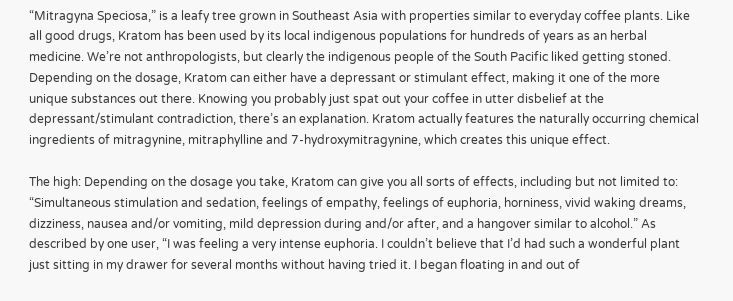“Mitragyna Speciosa,” is a leafy tree grown in Southeast Asia with properties similar to everyday coffee plants. Like all good drugs, Kratom has been used by its local indigenous populations for hundreds of years as an herbal medicine. We’re not anthropologists, but clearly the indigenous people of the South Pacific liked getting stoned. Depending on the dosage, Kratom can either have a depressant or stimulant effect, making it one of the more unique substances out there. Knowing you probably just spat out your coffee in utter disbelief at the depressant/stimulant contradiction, there’s an explanation. Kratom actually features the naturally occurring chemical ingredients of mitragynine, mitraphylline and 7-hydroxymitragynine, which creates this unique effect.

The high: Depending on the dosage you take, Kratom can give you all sorts of effects, including but not limited to: “Simultaneous stimulation and sedation, feelings of empathy, feelings of euphoria, horniness, vivid waking dreams, dizziness, nausea and/or vomiting, mild depression during and/or after, and a hangover similar to alcohol.” As described by one user, “I was feeling a very intense euphoria. I couldn’t believe that I’d had such a wonderful plant just sitting in my drawer for several months without having tried it. I began floating in and out of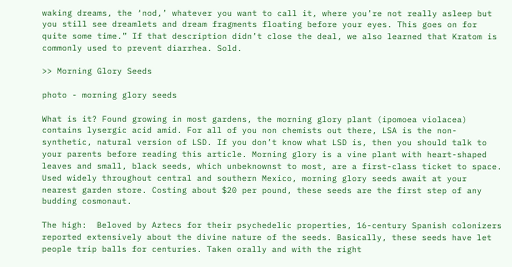waking dreams, the ‘nod,’ whatever you want to call it, where you’re not really asleep but you still see dreamlets and dream fragments floating before your eyes. This goes on for quite some time.” If that description didn’t close the deal, we also learned that Kratom is commonly used to prevent diarrhea. Sold.

>> Morning Glory Seeds

photo - morning glory seeds

What is it? Found growing in most gardens, the morning glory plant (ipomoea violacea) contains lysergic acid amid. For all of you non chemists out there, LSA is the non-synthetic, natural version of LSD. If you don’t know what LSD is, then you should talk to your parents before reading this article. Morning glory is a vine plant with heart-shaped leaves and small, black seeds, which unbeknownst to most, are a first-class ticket to space. Used widely throughout central and southern Mexico, morning glory seeds await at your nearest garden store. Costing about $20 per pound, these seeds are the first step of any budding cosmonaut.

The high:  Beloved by Aztecs for their psychedelic properties, 16-century Spanish colonizers reported extensively about the divine nature of the seeds. Basically, these seeds have let people trip balls for centuries. Taken orally and with the right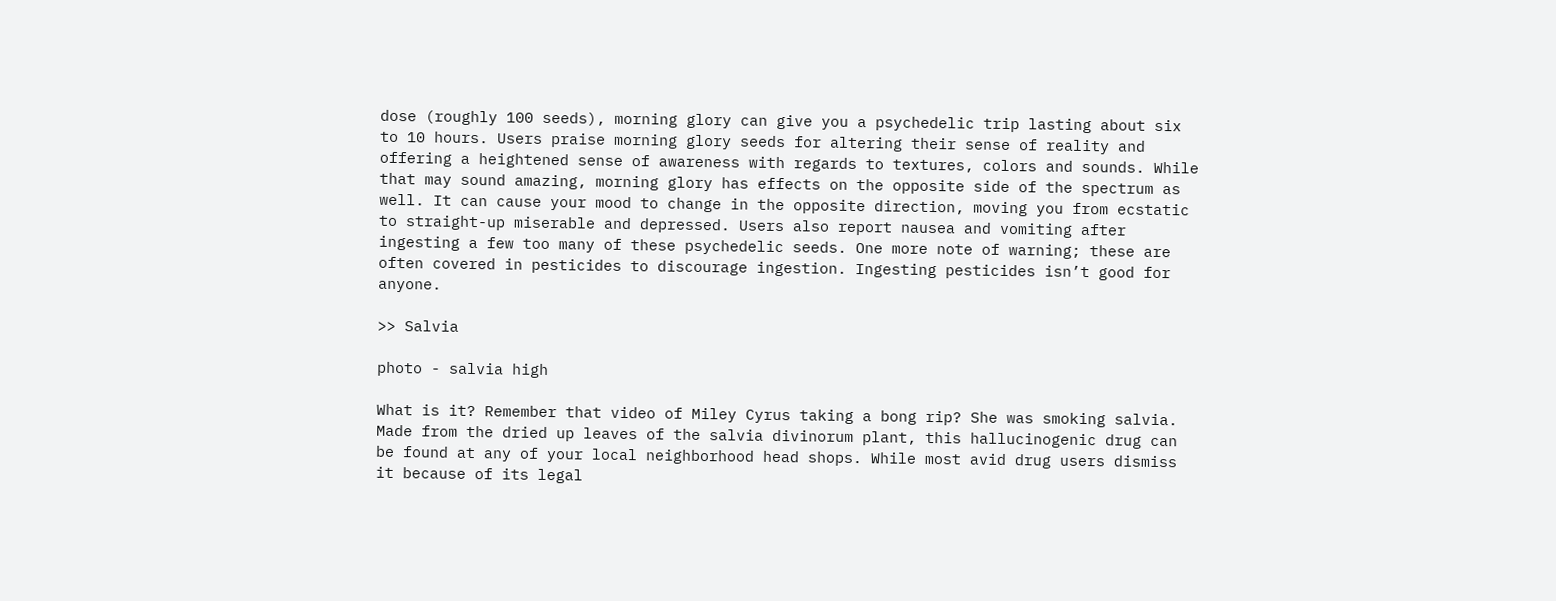dose (roughly 100 seeds), morning glory can give you a psychedelic trip lasting about six to 10 hours. Users praise morning glory seeds for altering their sense of reality and offering a heightened sense of awareness with regards to textures, colors and sounds. While that may sound amazing, morning glory has effects on the opposite side of the spectrum as well. It can cause your mood to change in the opposite direction, moving you from ecstatic to straight-up miserable and depressed. Users also report nausea and vomiting after ingesting a few too many of these psychedelic seeds. One more note of warning; these are often covered in pesticides to discourage ingestion. Ingesting pesticides isn’t good for anyone.

>> Salvia

photo - salvia high

What is it? Remember that video of Miley Cyrus taking a bong rip? She was smoking salvia. Made from the dried up leaves of the salvia divinorum plant, this hallucinogenic drug can be found at any of your local neighborhood head shops. While most avid drug users dismiss it because of its legal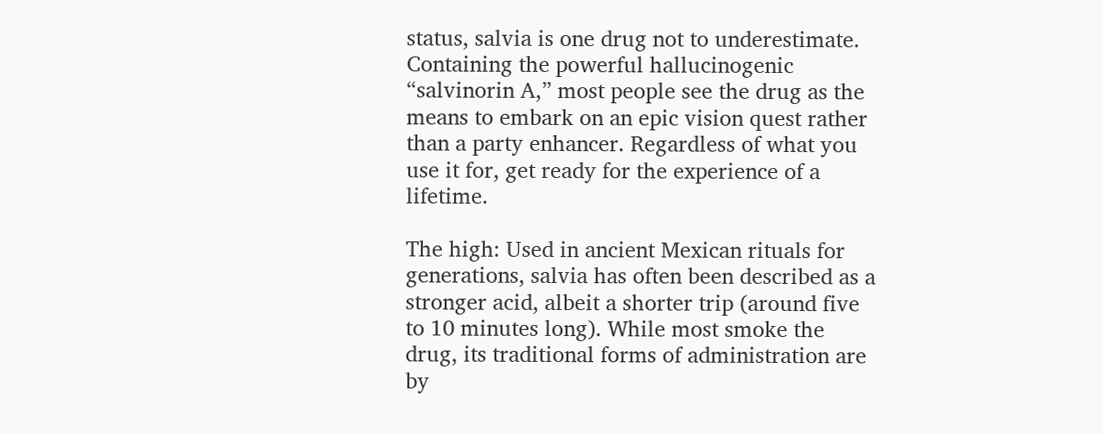status, salvia is one drug not to underestimate. Containing the powerful hallucinogenic “salvinorin A,” most people see the drug as the means to embark on an epic vision quest rather than a party enhancer. Regardless of what you use it for, get ready for the experience of a lifetime.

The high: Used in ancient Mexican rituals for generations, salvia has often been described as a stronger acid, albeit a shorter trip (around five to 10 minutes long). While most smoke the drug, its traditional forms of administration are by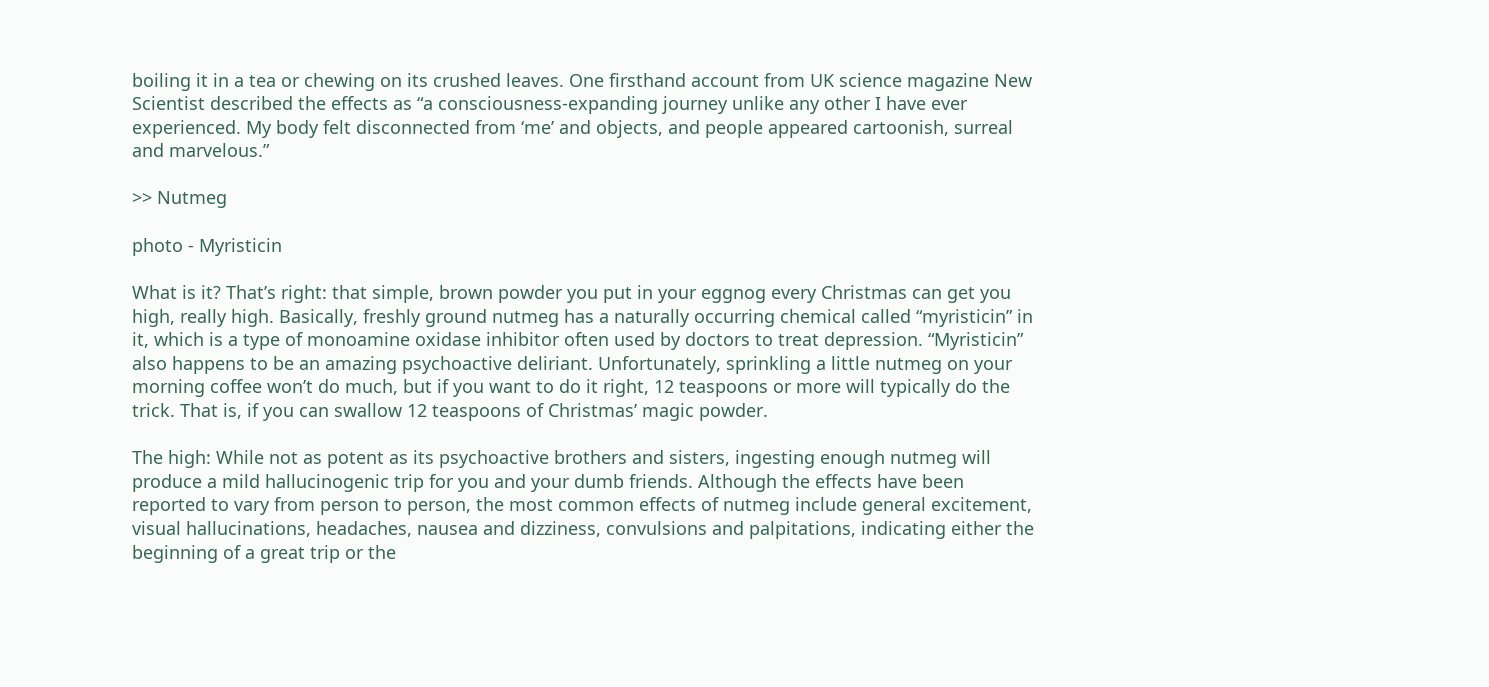boiling it in a tea or chewing on its crushed leaves. One firsthand account from UK science magazine New Scientist described the effects as “a consciousness-expanding journey unlike any other I have ever experienced. My body felt disconnected from ‘me’ and objects, and people appeared cartoonish, surreal and marvelous.”

>> Nutmeg

photo - Myristicin

What is it? That’s right: that simple, brown powder you put in your eggnog every Christmas can get you high, really high. Basically, freshly ground nutmeg has a naturally occurring chemical called “myristicin” in it, which is a type of monoamine oxidase inhibitor often used by doctors to treat depression. “Myristicin” also happens to be an amazing psychoactive deliriant. Unfortunately, sprinkling a little nutmeg on your morning coffee won’t do much, but if you want to do it right, 12 teaspoons or more will typically do the trick. That is, if you can swallow 12 teaspoons of Christmas’ magic powder.

The high: While not as potent as its psychoactive brothers and sisters, ingesting enough nutmeg will produce a mild hallucinogenic trip for you and your dumb friends. Although the effects have been reported to vary from person to person, the most common effects of nutmeg include general excitement, visual hallucinations, headaches, nausea and dizziness, convulsions and palpitations, indicating either the beginning of a great trip or the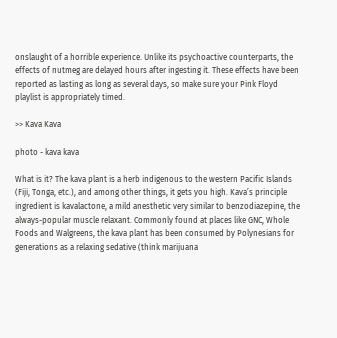onslaught of a horrible experience. Unlike its psychoactive counterparts, the effects of nutmeg are delayed hours after ingesting it. These effects have been reported as lasting as long as several days, so make sure your Pink Floyd playlist is appropriately timed.

>> Kava Kava

photo - kava kava

What is it? The kava plant is a herb indigenous to the western Pacific Islands (Fiji, Tonga, etc.), and among other things, it gets you high. Kava’s principle ingredient is kavalactone, a mild anesthetic very similar to benzodiazepine, the always-popular muscle relaxant. Commonly found at places like GNC, Whole Foods and Walgreens, the kava plant has been consumed by Polynesians for generations as a relaxing sedative (think marijuana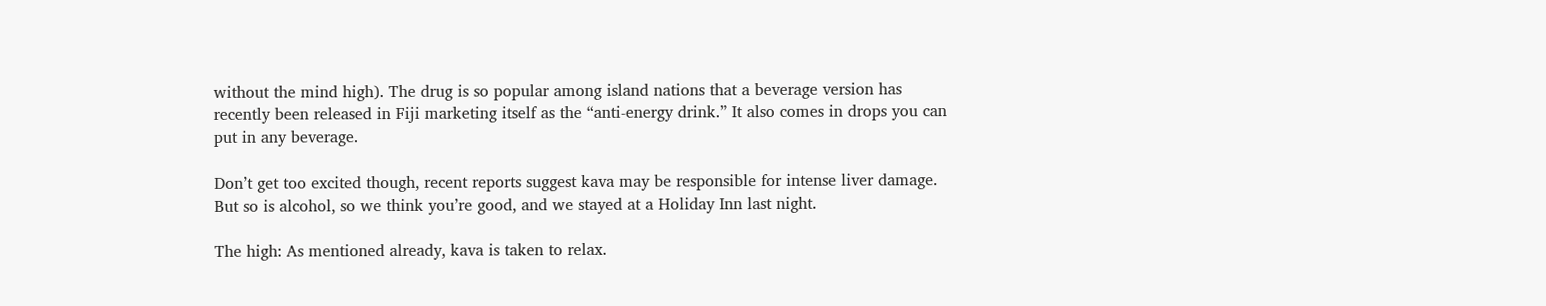without the mind high). The drug is so popular among island nations that a beverage version has recently been released in Fiji marketing itself as the “anti-energy drink.” It also comes in drops you can put in any beverage.

Don’t get too excited though, recent reports suggest kava may be responsible for intense liver damage. But so is alcohol, so we think you’re good, and we stayed at a Holiday Inn last night.

The high: As mentioned already, kava is taken to relax.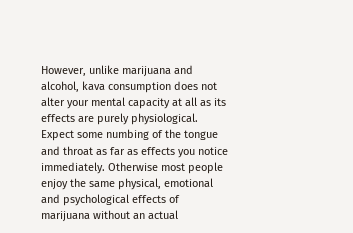However, unlike marijuana and alcohol, kava consumption does not alter your mental capacity at all as its effects are purely physiological. Expect some numbing of the tongue and throat as far as effects you notice immediately. Otherwise most people enjoy the same physical, emotional and psychological effects of marijuana without an actual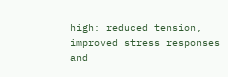high: reduced tension, improved stress responses and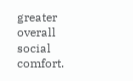greater overall social comfort.